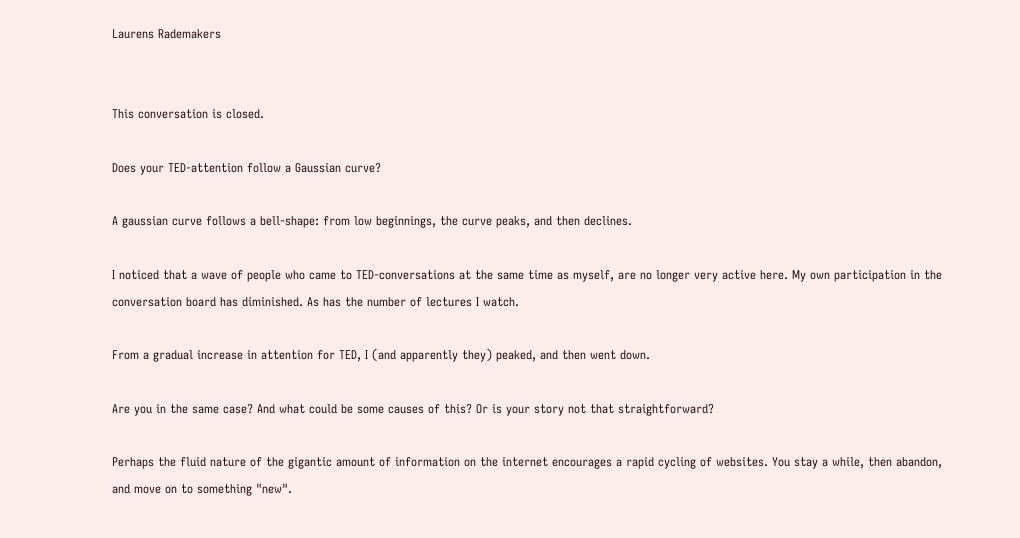Laurens Rademakers


This conversation is closed.

Does your TED-attention follow a Gaussian curve?

A gaussian curve follows a bell-shape: from low beginnings, the curve peaks, and then declines.

I noticed that a wave of people who came to TED-conversations at the same time as myself, are no longer very active here. My own participation in the conversation board has diminished. As has the number of lectures I watch.

From a gradual increase in attention for TED, I (and apparently they) peaked, and then went down.

Are you in the same case? And what could be some causes of this? Or is your story not that straightforward?

Perhaps the fluid nature of the gigantic amount of information on the internet encourages a rapid cycling of websites. You stay a while, then abandon, and move on to something "new".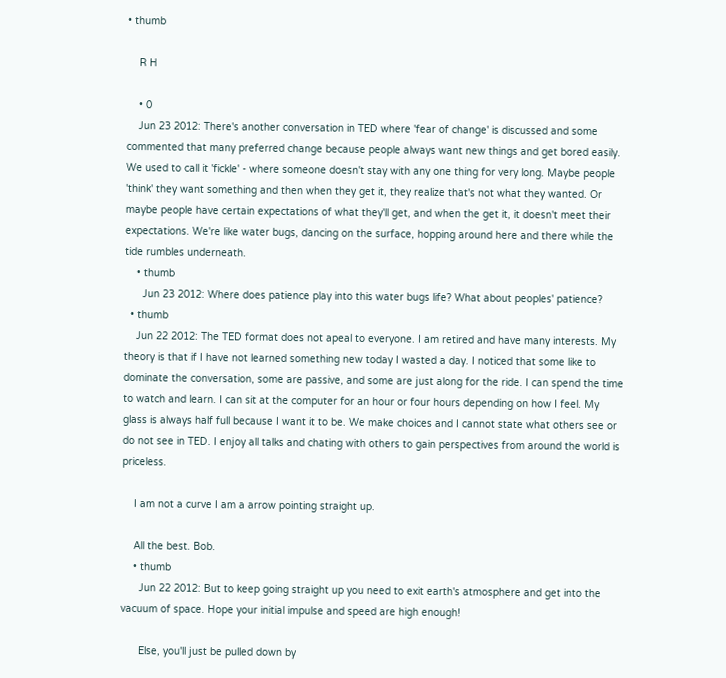• thumb

    R H

    • 0
    Jun 23 2012: There's another conversation in TED where 'fear of change' is discussed and some commented that many preferred change because people always want new things and get bored easily. We used to call it 'fickle' - where someone doesn't stay with any one thing for very long. Maybe people 'think' they want something and then when they get it, they realize that's not what they wanted. Or maybe people have certain expectations of what they'll get, and when the get it, it doesn't meet their expectations. We're like water bugs, dancing on the surface, hopping around here and there while the tide rumbles underneath.
    • thumb
      Jun 23 2012: Where does patience play into this water bugs life? What about peoples' patience?
  • thumb
    Jun 22 2012: The TED format does not apeal to everyone. I am retired and have many interests. My theory is that if I have not learned something new today I wasted a day. I noticed that some like to dominate the conversation, some are passive, and some are just along for the ride. I can spend the time to watch and learn. I can sit at the computer for an hour or four hours depending on how I feel. My glass is always half full because I want it to be. We make choices and I cannot state what others see or do not see in TED. I enjoy all talks and chating with others to gain perspectives from around the world is priceless.

    I am not a curve I am a arrow pointing straight up.

    All the best. Bob.
    • thumb
      Jun 22 2012: But to keep going straight up you need to exit earth's atmosphere and get into the vacuum of space. Hope your initial impulse and speed are high enough!

      Else, you'll just be pulled down by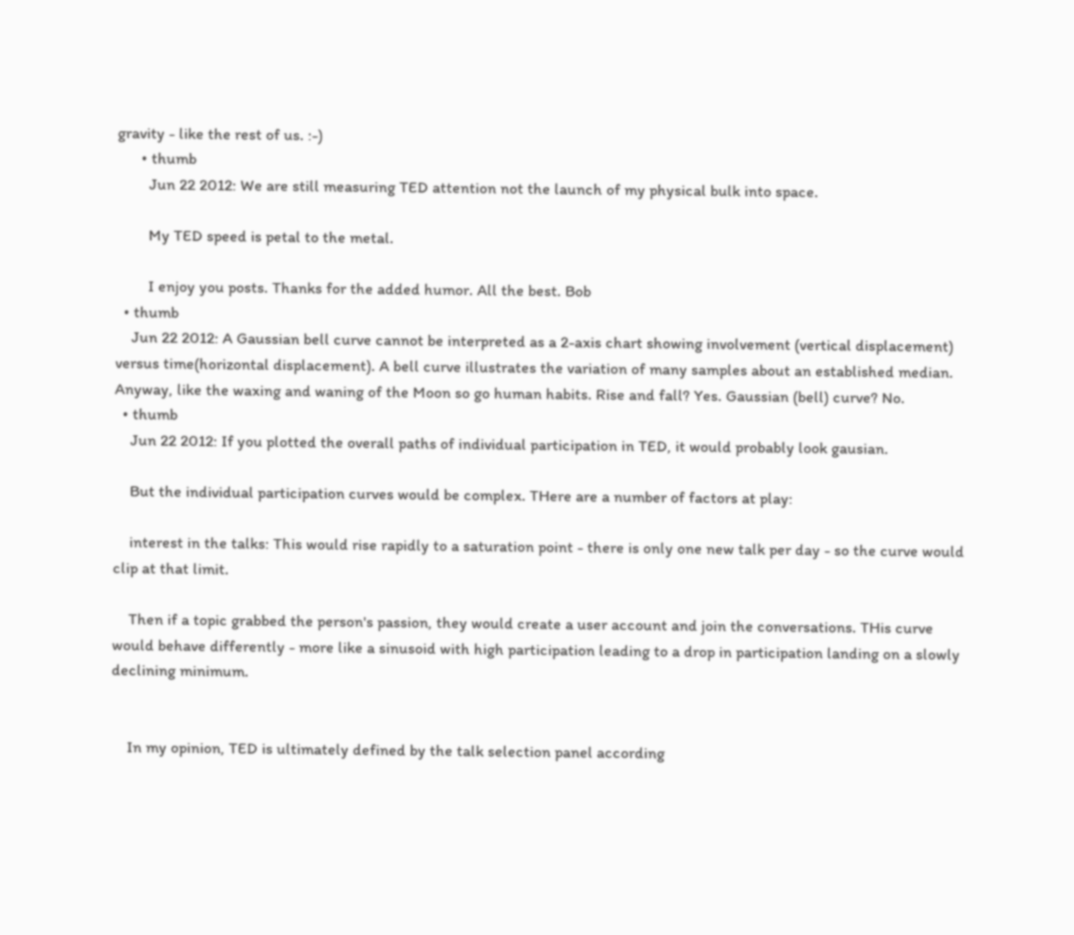gravity - like the rest of us. :-)
      • thumb
        Jun 22 2012: We are still measuring TED attention not the launch of my physical bulk into space.

        My TED speed is petal to the metal.

        I enjoy you posts. Thanks for the added humor. All the best. Bob
  • thumb
    Jun 22 2012: A Gaussian bell curve cannot be interpreted as a 2-axis chart showing involvement (vertical displacement) versus time(horizontal displacement). A bell curve illustrates the variation of many samples about an established median. Anyway, like the waxing and waning of the Moon so go human habits. Rise and fall? Yes. Gaussian (bell) curve? No.
  • thumb
    Jun 22 2012: If you plotted the overall paths of individual participation in TED, it would probably look gausian.

    But the individual participation curves would be complex. THere are a number of factors at play:

    interest in the talks: This would rise rapidly to a saturation point - there is only one new talk per day - so the curve would clip at that limit.

    Then if a topic grabbed the person's passion, they would create a user account and join the conversations. THis curve would behave differently - more like a sinusoid with high participation leading to a drop in participation landing on a slowly declining minimum.


    In my opinion, TED is ultimately defined by the talk selection panel according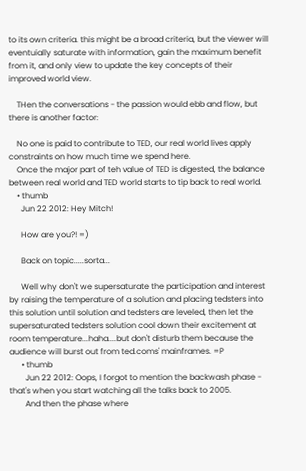to its own criteria. this might be a broad criteria, but the viewer will eventuially saturate with information, gain the maximum benefit from it, and only view to update the key concepts of their improved world view.

    THen the conversations - the passion would ebb and flow, but there is another factor:

    No one is paid to contribute to TED, our real world lives apply constraints on how much time we spend here.
    Once the major part of teh value of TED is digested, the balance between real world and TED world starts to tip back to real world.
    • thumb
      Jun 22 2012: Hey Mitch!

      How are you?! =)

      Back on topic.....sorta...

      Well why don't we supersaturate the participation and interest by raising the temperature of a solution and placing tedsters into this solution until solution and tedsters are leveled, then let the supersaturated tedsters solution cool down their excitement at room temperature...haha....but don't disturb them because the audience will burst out from ted.coms' mainframes. =P
      • thumb
        Jun 22 2012: Oops, I forgot to mention the backwash phase - that's when you start watching all the talks back to 2005.
        And then the phase where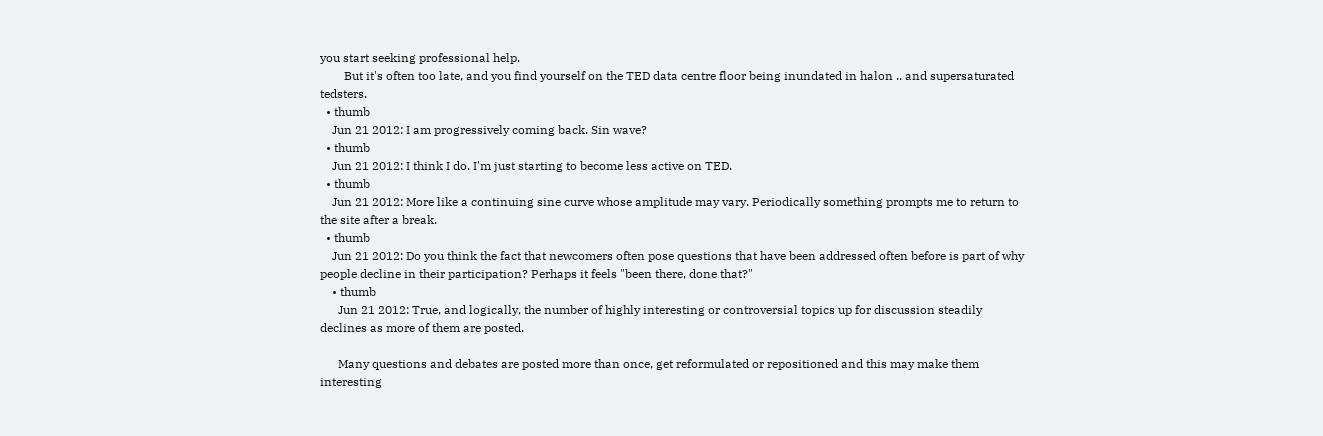you start seeking professional help.
        But it's often too late, and you find yourself on the TED data centre floor being inundated in halon .. and supersaturated tedsters.
  • thumb
    Jun 21 2012: I am progressively coming back. Sin wave?
  • thumb
    Jun 21 2012: I think I do. I'm just starting to become less active on TED.
  • thumb
    Jun 21 2012: More like a continuing sine curve whose amplitude may vary. Periodically something prompts me to return to the site after a break.
  • thumb
    Jun 21 2012: Do you think the fact that newcomers often pose questions that have been addressed often before is part of why people decline in their participation? Perhaps it feels "been there, done that?"
    • thumb
      Jun 21 2012: True, and logically, the number of highly interesting or controversial topics up for discussion steadily declines as more of them are posted.

      Many questions and debates are posted more than once, get reformulated or repositioned and this may make them interesting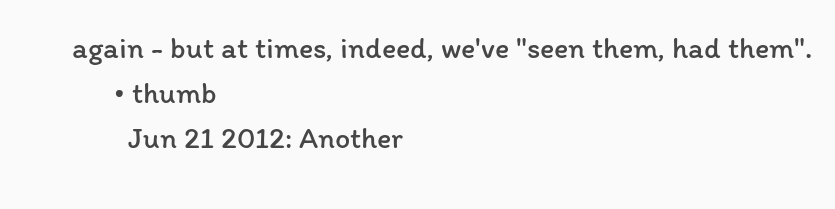again - but at times, indeed, we've "seen them, had them".
      • thumb
        Jun 21 2012: Another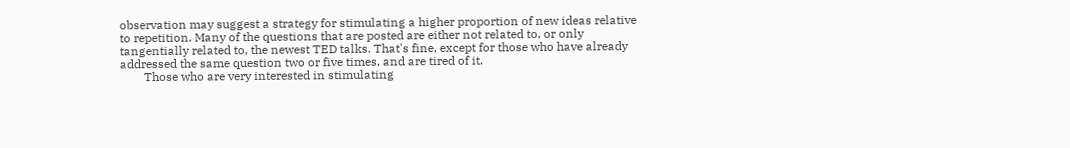observation may suggest a strategy for stimulating a higher proportion of new ideas relative to repetition. Many of the questions that are posted are either not related to, or only tangentially related to, the newest TED talks. That's fine, except for those who have already addressed the same question two or five times, and are tired of it.
        Those who are very interested in stimulating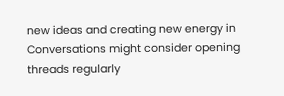new ideas and creating new energy in Conversations might consider opening threads regularly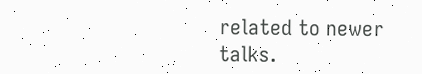related to newer talks.